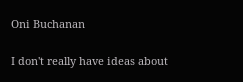Oni Buchanan

I don't really have ideas about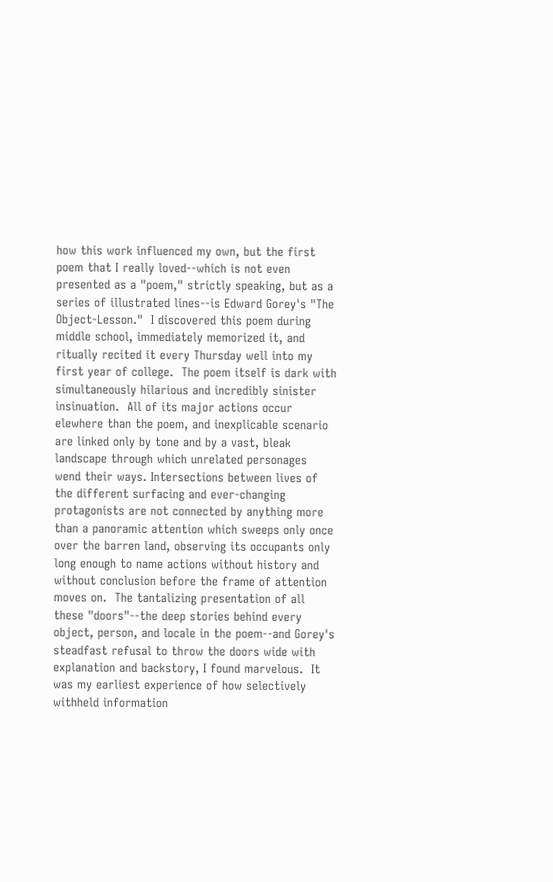how this work influenced my own, but the first poem that I really loved--which is not even presented as a "poem," strictly speaking, but as a series of illustrated lines--is Edward Gorey's "The Object-Lesson."  I discovered this poem during middle school, immediately memorized it, and ritually recited it every Thursday well into my first year of college.  The poem itself is dark with simultaneously hilarious and incredibly sinister insinuation.  All of its major actions occur elewhere than the poem, and inexplicable scenario are linked only by tone and by a vast, bleak landscape through which unrelated personages wend their ways. Intersections between lives of the different surfacing and ever-changing protagonists are not connected by anything more than a panoramic attention which sweeps only once over the barren land, observing its occupants only long enough to name actions without history and without conclusion before the frame of attention moves on.  The tantalizing presentation of all these "doors"--the deep stories behind every object, person, and locale in the poem--and Gorey's steadfast refusal to throw the doors wide with explanation and backstory, I found marvelous.  It was my earliest experience of how selectively withheld information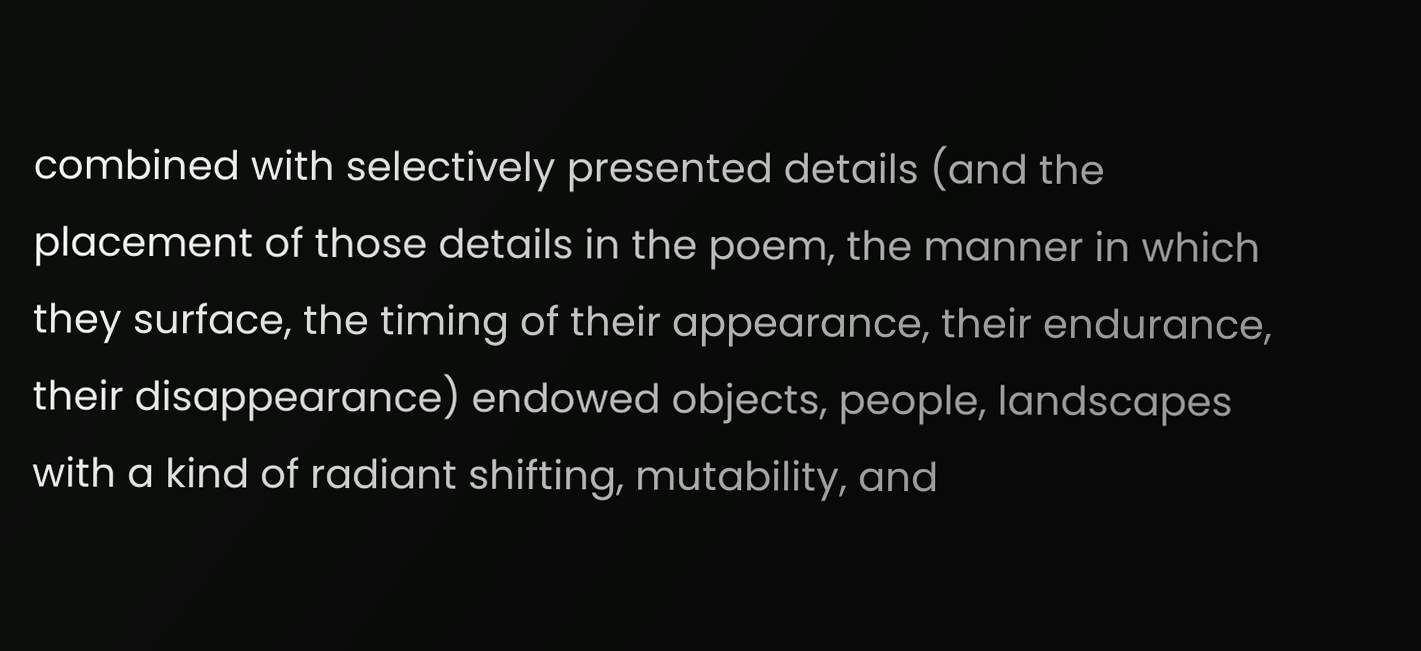combined with selectively presented details (and the placement of those details in the poem, the manner in which they surface, the timing of their appearance, their endurance, their disappearance) endowed objects, people, landscapes with a kind of radiant shifting, mutability, and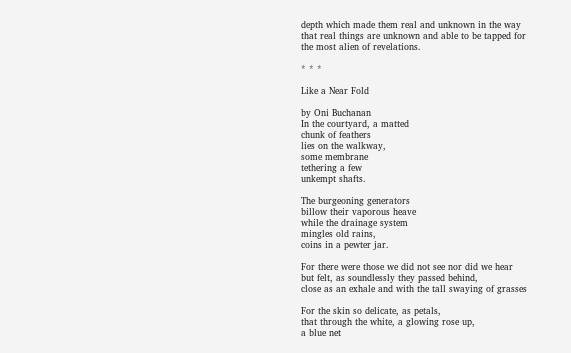depth which made them real and unknown in the way that real things are unknown and able to be tapped for the most alien of revelations.

* * *

Like a Near Fold

by Oni Buchanan
In the courtyard, a matted
chunk of feathers
lies on the walkway,
some membrane
tethering a few
unkempt shafts.

The burgeoning generators
billow their vaporous heave
while the drainage system
mingles old rains,
coins in a pewter jar.

For there were those we did not see nor did we hear
but felt, as soundlessly they passed behind,
close as an exhale and with the tall swaying of grasses

For the skin so delicate, as petals,
that through the white, a glowing rose up,
a blue net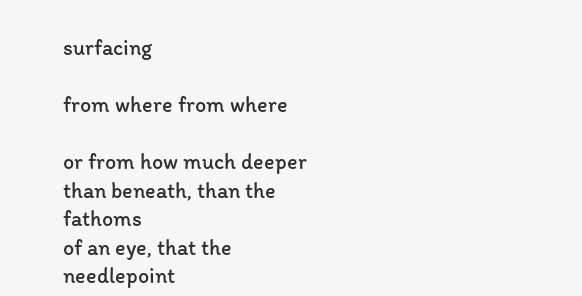surfacing

from where from where

or from how much deeper
than beneath, than the fathoms
of an eye, that the needlepoint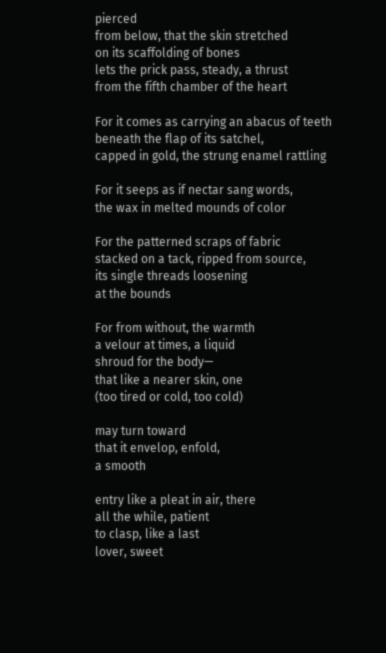pierced
from below, that the skin stretched
on its scaffolding of bones
lets the prick pass, steady, a thrust
from the fifth chamber of the heart

For it comes as carrying an abacus of teeth
beneath the flap of its satchel,
capped in gold, the strung enamel rattling

For it seeps as if nectar sang words,
the wax in melted mounds of color

For the patterned scraps of fabric
stacked on a tack, ripped from source,
its single threads loosening
at the bounds

For from without, the warmth
a velour at times, a liquid
shroud for the body—
that like a nearer skin, one
(too tired or cold, too cold)

may turn toward
that it envelop, enfold,
a smooth

entry like a pleat in air, there
all the while, patient
to clasp, like a last
lover, sweet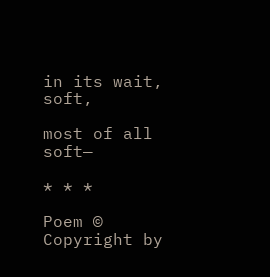in its wait, soft,

most of all soft—

* * *

Poem © Copyright by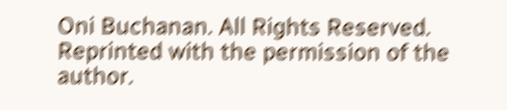Oni Buchanan. All Rights Reserved. Reprinted with the permission of the author.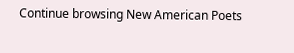Continue browsing New American Poets